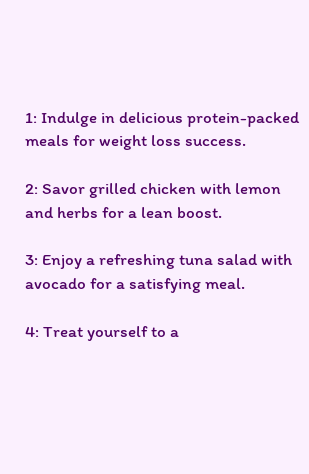1: Indulge in delicious protein-packed meals for weight loss success.

2: Savor grilled chicken with lemon and herbs for a lean boost.

3: Enjoy a refreshing tuna salad with avocado for a satisfying meal.

4: Treat yourself to a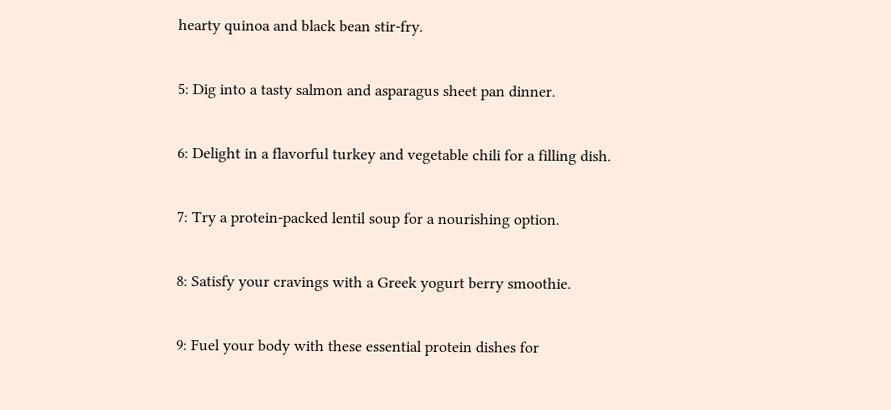hearty quinoa and black bean stir-fry.

5: Dig into a tasty salmon and asparagus sheet pan dinner.

6: Delight in a flavorful turkey and vegetable chili for a filling dish.

7: Try a protein-packed lentil soup for a nourishing option.

8: Satisfy your cravings with a Greek yogurt berry smoothie.

9: Fuel your body with these essential protein dishes for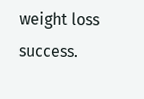weight loss success.